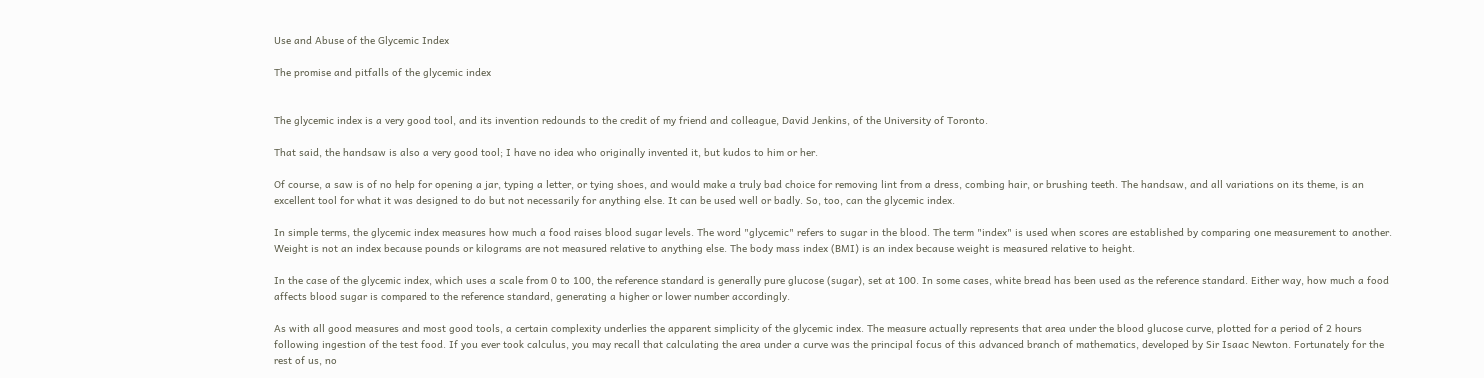Use and Abuse of the Glycemic Index

The promise and pitfalls of the glycemic index


The glycemic index is a very good tool, and its invention redounds to the credit of my friend and colleague, David Jenkins, of the University of Toronto.

That said, the handsaw is also a very good tool; I have no idea who originally invented it, but kudos to him or her.

Of course, a saw is of no help for opening a jar, typing a letter, or tying shoes, and would make a truly bad choice for removing lint from a dress, combing hair, or brushing teeth. The handsaw, and all variations on its theme, is an excellent tool for what it was designed to do but not necessarily for anything else. It can be used well or badly. So, too, can the glycemic index.

In simple terms, the glycemic index measures how much a food raises blood sugar levels. The word "glycemic" refers to sugar in the blood. The term "index" is used when scores are established by comparing one measurement to another. Weight is not an index because pounds or kilograms are not measured relative to anything else. The body mass index (BMI) is an index because weight is measured relative to height.

In the case of the glycemic index, which uses a scale from 0 to 100, the reference standard is generally pure glucose (sugar), set at 100. In some cases, white bread has been used as the reference standard. Either way, how much a food affects blood sugar is compared to the reference standard, generating a higher or lower number accordingly.

As with all good measures and most good tools, a certain complexity underlies the apparent simplicity of the glycemic index. The measure actually represents that area under the blood glucose curve, plotted for a period of 2 hours following ingestion of the test food. If you ever took calculus, you may recall that calculating the area under a curve was the principal focus of this advanced branch of mathematics, developed by Sir Isaac Newton. Fortunately for the rest of us, no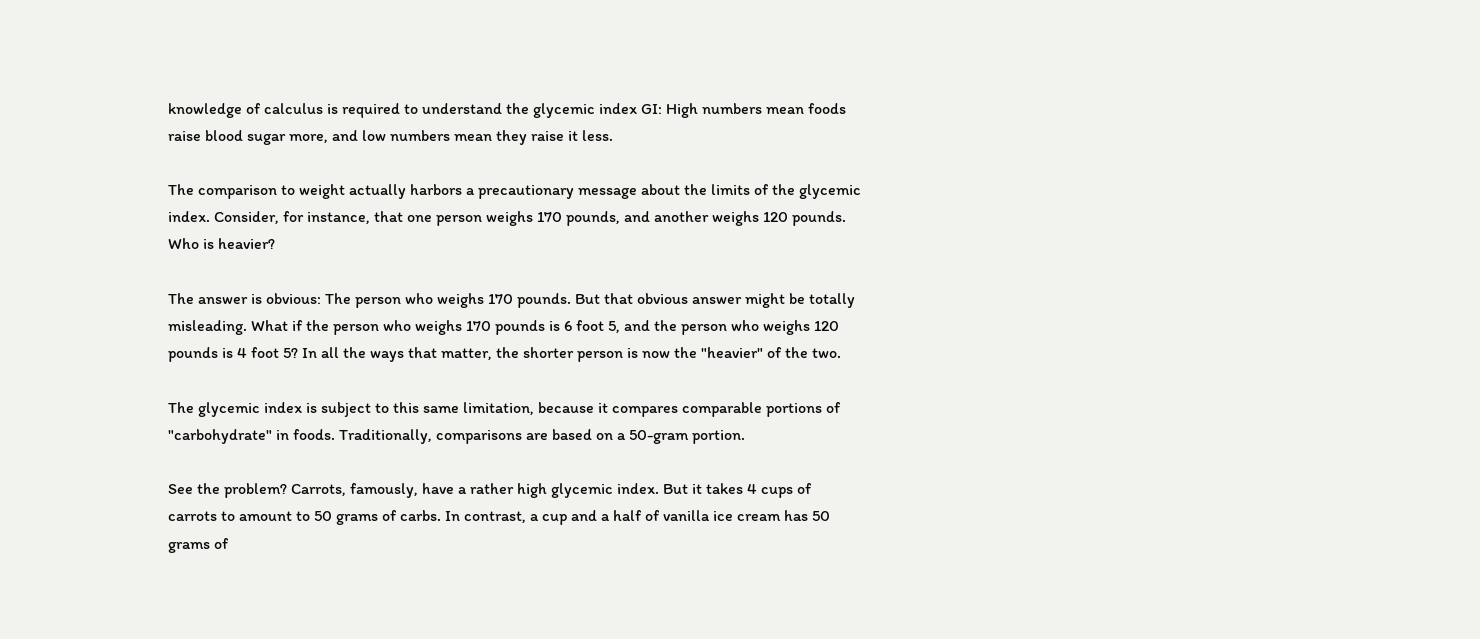knowledge of calculus is required to understand the glycemic index GI: High numbers mean foods raise blood sugar more, and low numbers mean they raise it less.

The comparison to weight actually harbors a precautionary message about the limits of the glycemic index. Consider, for instance, that one person weighs 170 pounds, and another weighs 120 pounds. Who is heavier?

The answer is obvious: The person who weighs 170 pounds. But that obvious answer might be totally misleading. What if the person who weighs 170 pounds is 6 foot 5, and the person who weighs 120 pounds is 4 foot 5? In all the ways that matter, the shorter person is now the "heavier" of the two.

The glycemic index is subject to this same limitation, because it compares comparable portions of "carbohydrate" in foods. Traditionally, comparisons are based on a 50-gram portion.

See the problem? Carrots, famously, have a rather high glycemic index. But it takes 4 cups of carrots to amount to 50 grams of carbs. In contrast, a cup and a half of vanilla ice cream has 50 grams of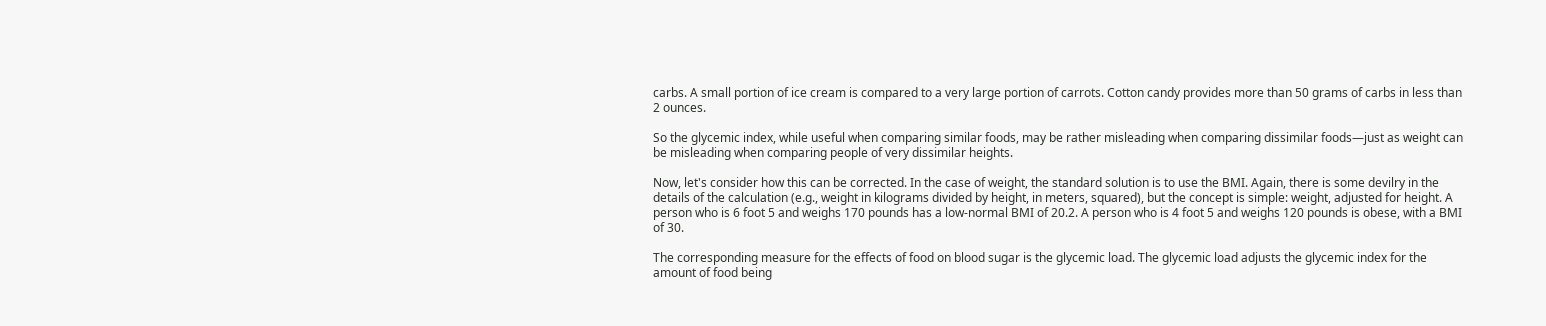carbs. A small portion of ice cream is compared to a very large portion of carrots. Cotton candy provides more than 50 grams of carbs in less than 2 ounces.

So the glycemic index, while useful when comparing similar foods, may be rather misleading when comparing dissimilar foods—just as weight can be misleading when comparing people of very dissimilar heights.

Now, let's consider how this can be corrected. In the case of weight, the standard solution is to use the BMI. Again, there is some devilry in the details of the calculation (e.g., weight in kilograms divided by height, in meters, squared), but the concept is simple: weight, adjusted for height. A person who is 6 foot 5 and weighs 170 pounds has a low-normal BMI of 20.2. A person who is 4 foot 5 and weighs 120 pounds is obese, with a BMI of 30.

The corresponding measure for the effects of food on blood sugar is the glycemic load. The glycemic load adjusts the glycemic index for the amount of food being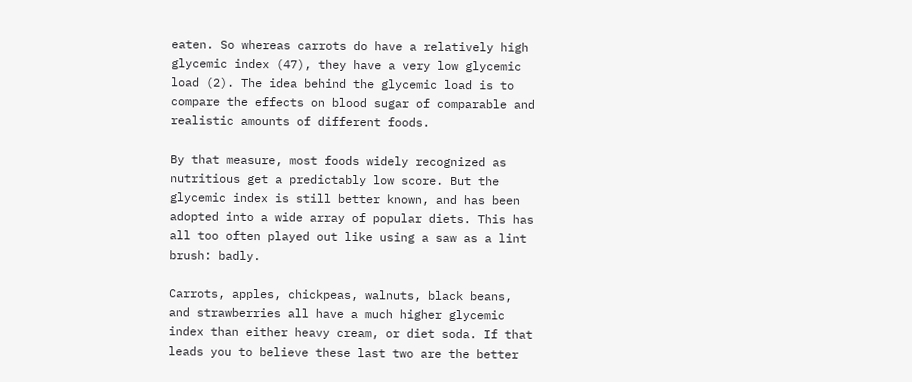eaten. So whereas carrots do have a relatively high glycemic index (47), they have a very low glycemic load (2). The idea behind the glycemic load is to compare the effects on blood sugar of comparable and realistic amounts of different foods.

By that measure, most foods widely recognized as nutritious get a predictably low score. But the glycemic index is still better known, and has been adopted into a wide array of popular diets. This has all too often played out like using a saw as a lint brush: badly.

Carrots, apples, chickpeas, walnuts, black beans, and strawberries all have a much higher glycemic index than either heavy cream, or diet soda. If that leads you to believe these last two are the better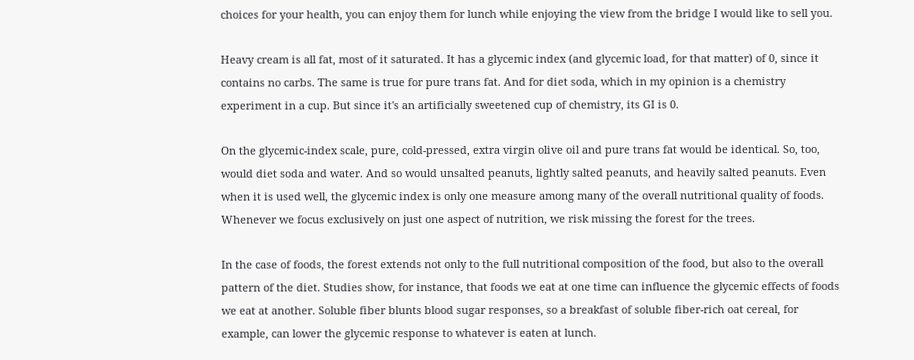choices for your health, you can enjoy them for lunch while enjoying the view from the bridge I would like to sell you.

Heavy cream is all fat, most of it saturated. It has a glycemic index (and glycemic load, for that matter) of 0, since it contains no carbs. The same is true for pure trans fat. And for diet soda, which in my opinion is a chemistry experiment in a cup. But since it's an artificially sweetened cup of chemistry, its GI is 0.

On the glycemic-index scale, pure, cold-pressed, extra virgin olive oil and pure trans fat would be identical. So, too, would diet soda and water. And so would unsalted peanuts, lightly salted peanuts, and heavily salted peanuts. Even when it is used well, the glycemic index is only one measure among many of the overall nutritional quality of foods. Whenever we focus exclusively on just one aspect of nutrition, we risk missing the forest for the trees.

In the case of foods, the forest extends not only to the full nutritional composition of the food, but also to the overall pattern of the diet. Studies show, for instance, that foods we eat at one time can influence the glycemic effects of foods we eat at another. Soluble fiber blunts blood sugar responses, so a breakfast of soluble fiber-rich oat cereal, for example, can lower the glycemic response to whatever is eaten at lunch.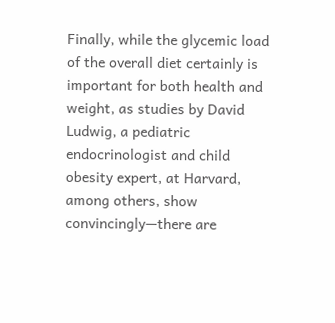Finally, while the glycemic load of the overall diet certainly is important for both health and weight, as studies by David Ludwig, a pediatric endocrinologist and child obesity expert, at Harvard, among others, show convincingly—there are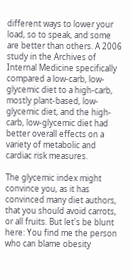different ways to lower your load, so to speak, and some are better than others. A 2006 study in the Archives of Internal Medicine specifically compared a low-carb, low-glycemic diet to a high-carb, mostly plant-based, low-glycemic diet, and the high-carb, low-glycemic diet had better overall effects on a variety of metabolic and cardiac risk measures.

The glycemic index might convince you, as it has convinced many diet authors, that you should avoid carrots, or all fruits. But let's be blunt here: You find me the person who can blame obesity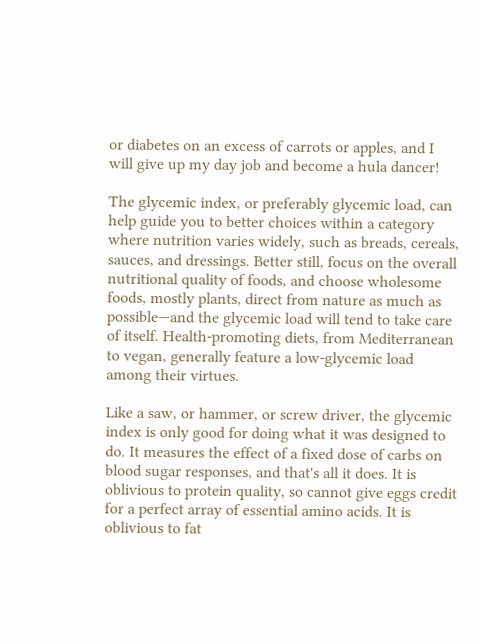or diabetes on an excess of carrots or apples, and I will give up my day job and become a hula dancer!

The glycemic index, or preferably glycemic load, can help guide you to better choices within a category where nutrition varies widely, such as breads, cereals, sauces, and dressings. Better still, focus on the overall nutritional quality of foods, and choose wholesome foods, mostly plants, direct from nature as much as possible—and the glycemic load will tend to take care of itself. Health-promoting diets, from Mediterranean to vegan, generally feature a low-glycemic load among their virtues.

Like a saw, or hammer, or screw driver, the glycemic index is only good for doing what it was designed to do. It measures the effect of a fixed dose of carbs on blood sugar responses, and that's all it does. It is oblivious to protein quality, so cannot give eggs credit for a perfect array of essential amino acids. It is oblivious to fat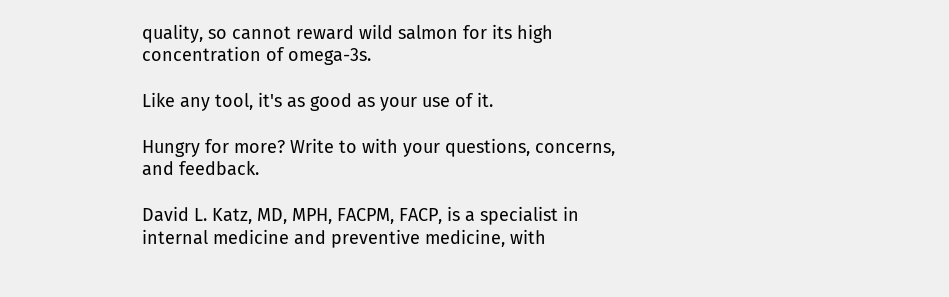quality, so cannot reward wild salmon for its high concentration of omega-3s.

Like any tool, it's as good as your use of it.

Hungry for more? Write to with your questions, concerns, and feedback.

David L. Katz, MD, MPH, FACPM, FACP, is a specialist in internal medicine and preventive medicine, with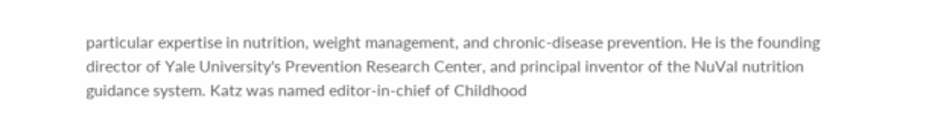particular expertise in nutrition, weight management, and chronic-disease prevention. He is the founding director of Yale University's Prevention Research Center, and principal inventor of the NuVal nutrition guidance system. Katz was named editor-in-chief of Childhood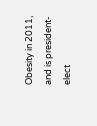Obesity in 2011, and is president-elect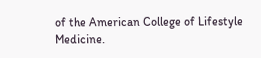of the American College of Lifestyle Medicine.